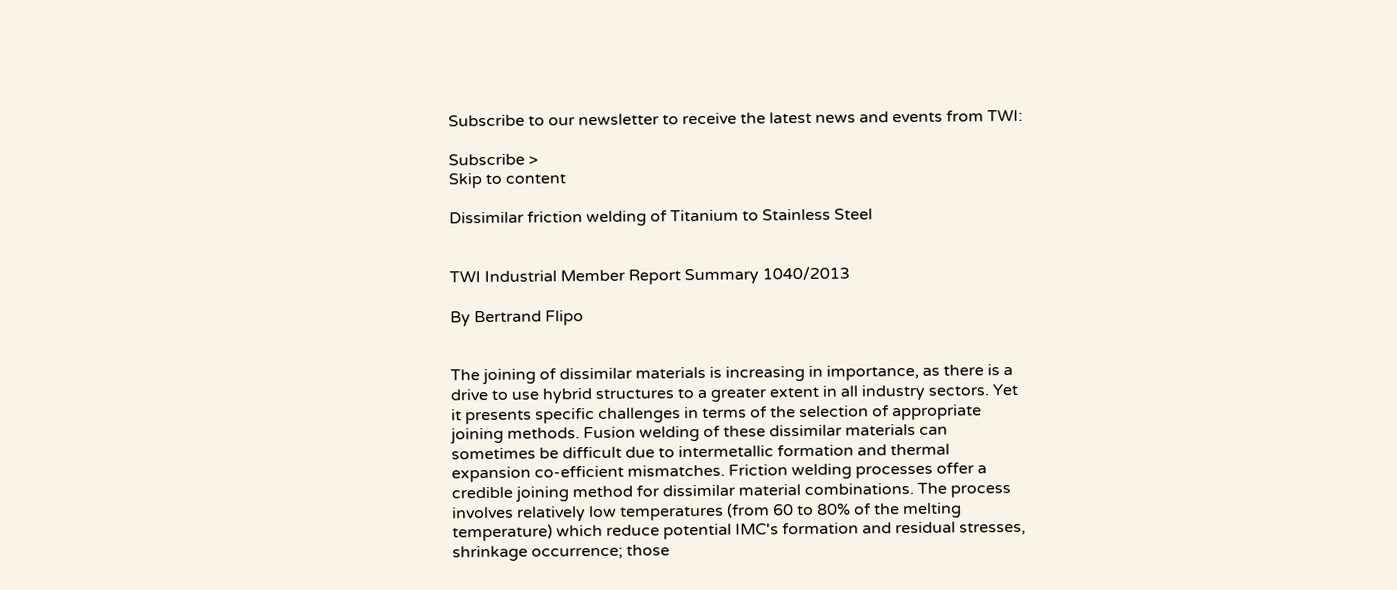Subscribe to our newsletter to receive the latest news and events from TWI:

Subscribe >
Skip to content

Dissimilar friction welding of Titanium to Stainless Steel


TWI Industrial Member Report Summary 1040/2013

By Bertrand Flipo


The joining of dissimilar materials is increasing in importance, as there is a drive to use hybrid structures to a greater extent in all industry sectors. Yet it presents specific challenges in terms of the selection of appropriate joining methods. Fusion welding of these dissimilar materials can sometimes be difficult due to intermetallic formation and thermal expansion co-efficient mismatches. Friction welding processes offer a credible joining method for dissimilar material combinations. The process involves relatively low temperatures (from 60 to 80% of the melting temperature) which reduce potential IMC's formation and residual stresses, shrinkage occurrence; those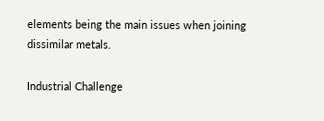elements being the main issues when joining dissimilar metals.

Industrial Challenge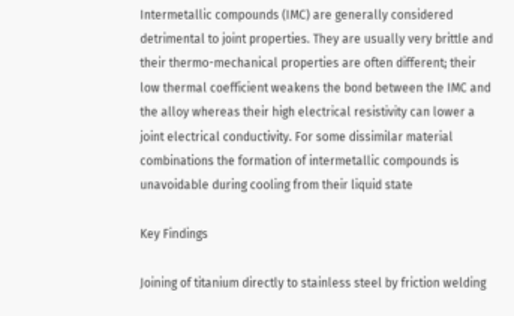Intermetallic compounds (IMC) are generally considered detrimental to joint properties. They are usually very brittle and their thermo-mechanical properties are often different; their low thermal coefficient weakens the bond between the IMC and the alloy whereas their high electrical resistivity can lower a joint electrical conductivity. For some dissimilar material combinations the formation of intermetallic compounds is unavoidable during cooling from their liquid state

Key Findings

Joining of titanium directly to stainless steel by friction welding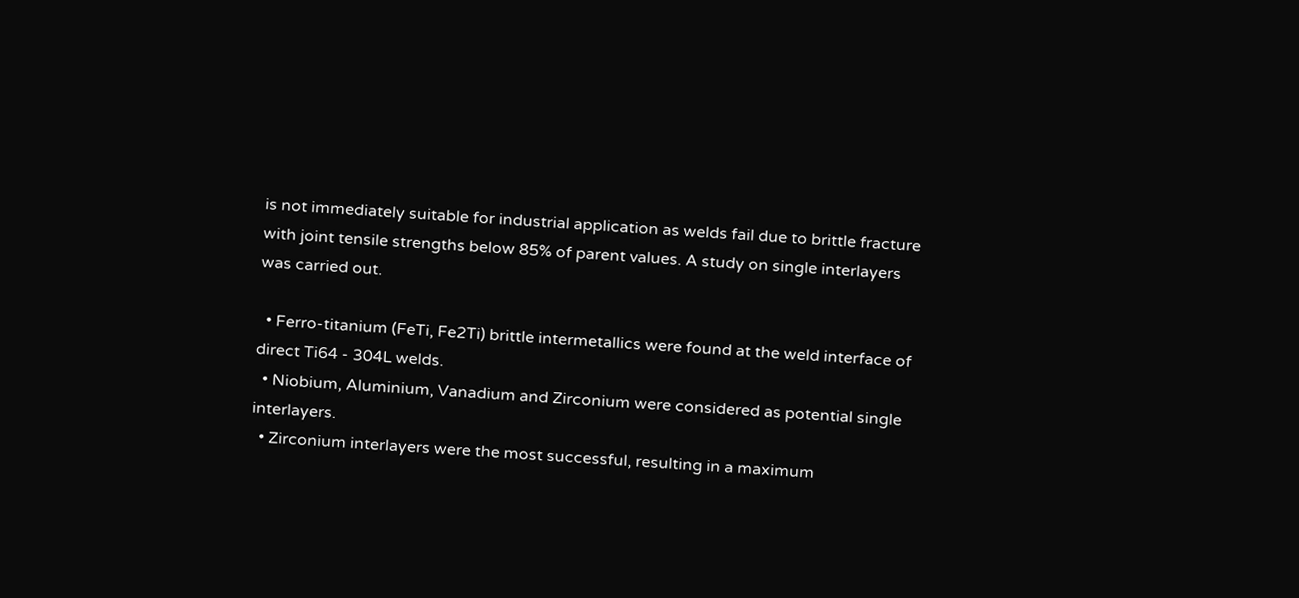is not immediately suitable for industrial application as welds fail due to brittle fracture with joint tensile strengths below 85% of parent values. A study on single interlayers was carried out.

  • Ferro-titanium (FeTi, Fe2Ti) brittle intermetallics were found at the weld interface of direct Ti64 - 304L welds.
  • Niobium, Aluminium, Vanadium and Zirconium were considered as potential single interlayers.
  • Zirconium interlayers were the most successful, resulting in a maximum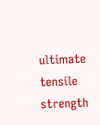ultimate tensile strength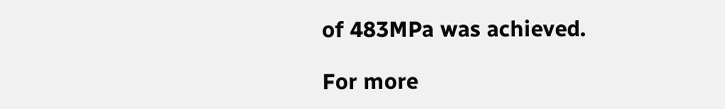of 483MPa was achieved.

For more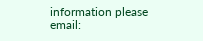information please email: